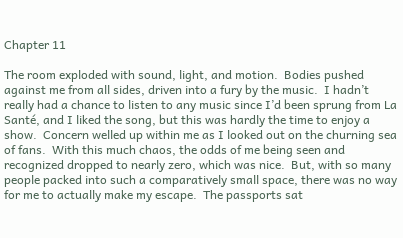Chapter 11

The room exploded with sound, light, and motion.  Bodies pushed against me from all sides, driven into a fury by the music.  I hadn’t really had a chance to listen to any music since I’d been sprung from La Santé, and I liked the song, but this was hardly the time to enjoy a show.  Concern welled up within me as I looked out on the churning sea of fans.  With this much chaos, the odds of me being seen and recognized dropped to nearly zero, which was nice.  But, with so many people packed into such a comparatively small space, there was no way for me to actually make my escape.  The passports sat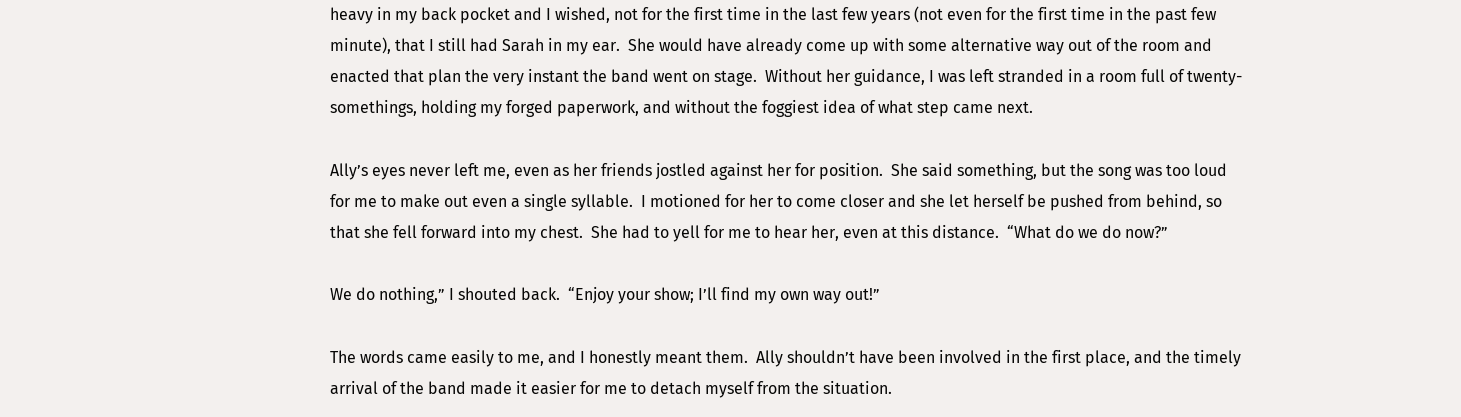heavy in my back pocket and I wished, not for the first time in the last few years (not even for the first time in the past few minute), that I still had Sarah in my ear.  She would have already come up with some alternative way out of the room and enacted that plan the very instant the band went on stage.  Without her guidance, I was left stranded in a room full of twenty-somethings, holding my forged paperwork, and without the foggiest idea of what step came next.

Ally’s eyes never left me, even as her friends jostled against her for position.  She said something, but the song was too loud for me to make out even a single syllable.  I motioned for her to come closer and she let herself be pushed from behind, so that she fell forward into my chest.  She had to yell for me to hear her, even at this distance.  “What do we do now?”

We do nothing,” I shouted back.  “Enjoy your show; I’ll find my own way out!”

The words came easily to me, and I honestly meant them.  Ally shouldn’t have been involved in the first place, and the timely arrival of the band made it easier for me to detach myself from the situation.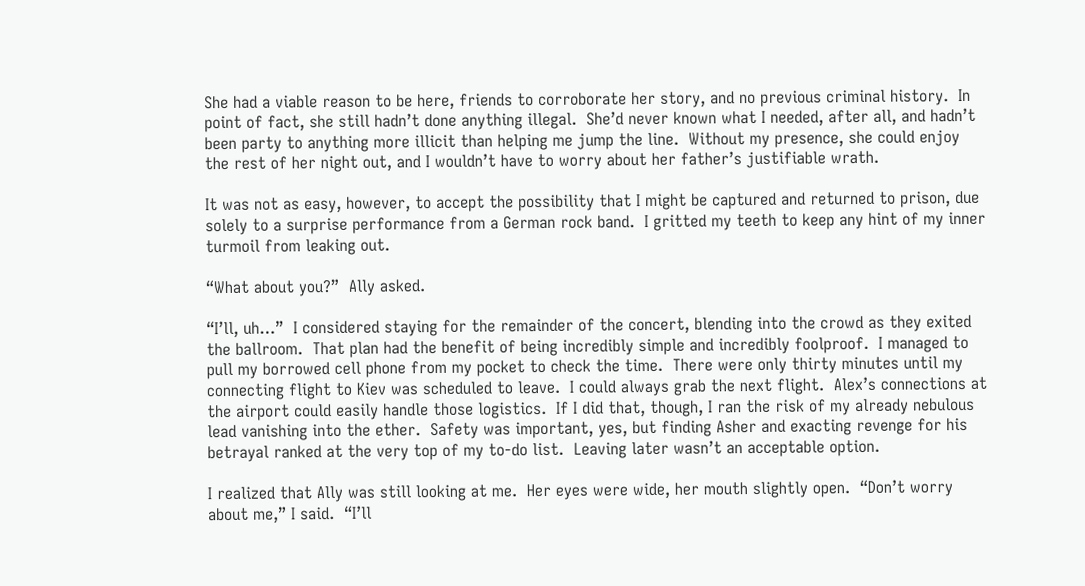She had a viable reason to be here, friends to corroborate her story, and no previous criminal history.  In point of fact, she still hadn’t done anything illegal.  She’d never known what I needed, after all, and hadn’t been party to anything more illicit than helping me jump the line.  Without my presence, she could enjoy the rest of her night out, and I wouldn’t have to worry about her father’s justifiable wrath.

It was not as easy, however, to accept the possibility that I might be captured and returned to prison, due solely to a surprise performance from a German rock band.  I gritted my teeth to keep any hint of my inner turmoil from leaking out.

“What about you?”  Ally asked.

“I’ll, uh…”  I considered staying for the remainder of the concert, blending into the crowd as they exited the ballroom.  That plan had the benefit of being incredibly simple and incredibly foolproof.  I managed to pull my borrowed cell phone from my pocket to check the time.  There were only thirty minutes until my connecting flight to Kiev was scheduled to leave.  I could always grab the next flight.  Alex’s connections at the airport could easily handle those logistics.  If I did that, though, I ran the risk of my already nebulous lead vanishing into the ether.  Safety was important, yes, but finding Asher and exacting revenge for his betrayal ranked at the very top of my to-do list.  Leaving later wasn’t an acceptable option.

I realized that Ally was still looking at me.  Her eyes were wide, her mouth slightly open.  “Don’t worry about me,” I said.  “I’ll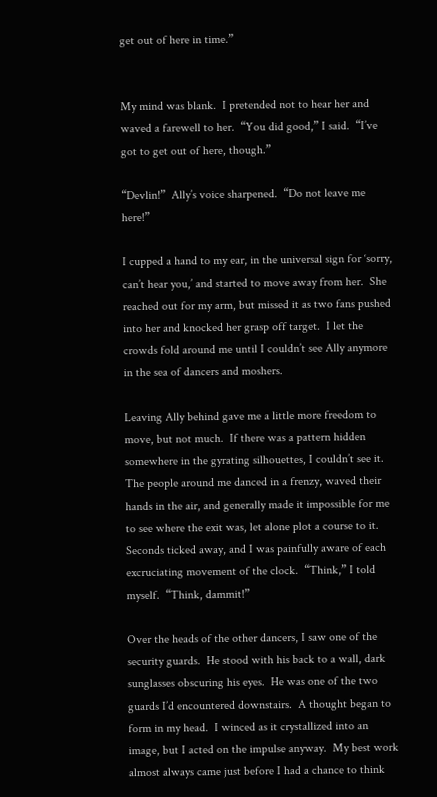get out of here in time.”


My mind was blank.  I pretended not to hear her and waved a farewell to her.  “You did good,” I said.  “I’ve got to get out of here, though.”

“Devlin!”  Ally’s voice sharpened.  “Do not leave me here!”

I cupped a hand to my ear, in the universal sign for ‘sorry, can’t hear you,’ and started to move away from her.  She reached out for my arm, but missed it as two fans pushed into her and knocked her grasp off target.  I let the crowds fold around me until I couldn’t see Ally anymore in the sea of dancers and moshers.

Leaving Ally behind gave me a little more freedom to move, but not much.  If there was a pattern hidden somewhere in the gyrating silhouettes, I couldn’t see it.  The people around me danced in a frenzy, waved their hands in the air, and generally made it impossible for me to see where the exit was, let alone plot a course to it.  Seconds ticked away, and I was painfully aware of each excruciating movement of the clock.  “Think,” I told myself.  “Think, dammit!”

Over the heads of the other dancers, I saw one of the security guards.  He stood with his back to a wall, dark sunglasses obscuring his eyes.  He was one of the two guards I’d encountered downstairs.  A thought began to form in my head.  I winced as it crystallized into an image, but I acted on the impulse anyway.  My best work almost always came just before I had a chance to think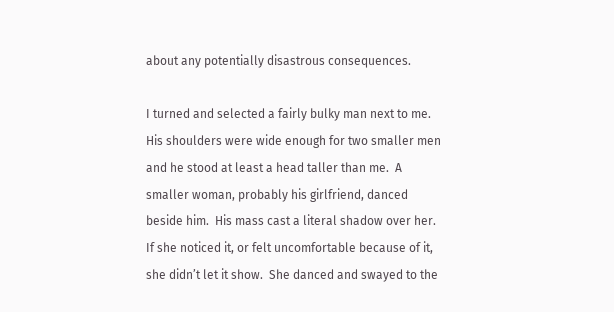about any potentially disastrous consequences.

I turned and selected a fairly bulky man next to me.  His shoulders were wide enough for two smaller men and he stood at least a head taller than me.  A smaller woman, probably his girlfriend, danced beside him.  His mass cast a literal shadow over her.  If she noticed it, or felt uncomfortable because of it, she didn’t let it show.  She danced and swayed to the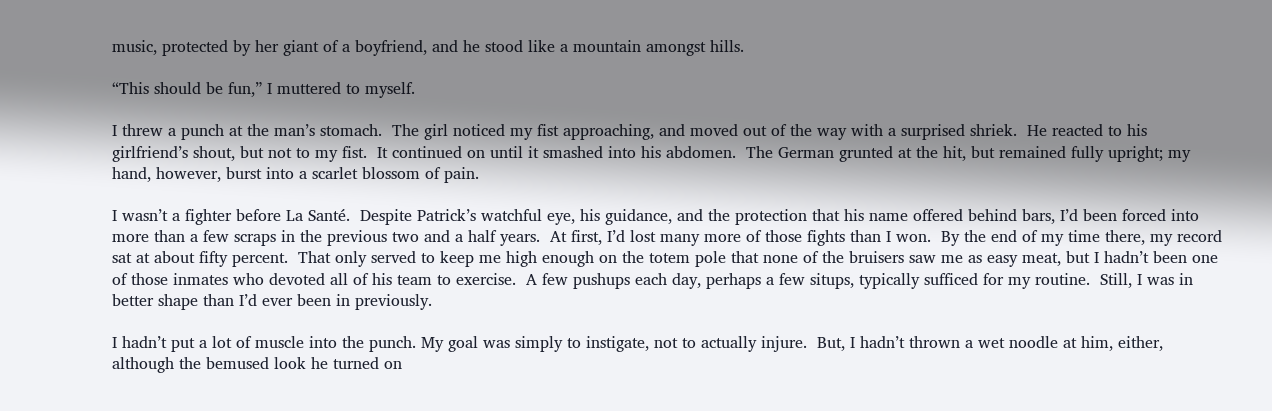music, protected by her giant of a boyfriend, and he stood like a mountain amongst hills.

“This should be fun,” I muttered to myself.

I threw a punch at the man’s stomach.  The girl noticed my fist approaching, and moved out of the way with a surprised shriek.  He reacted to his girlfriend’s shout, but not to my fist.  It continued on until it smashed into his abdomen.  The German grunted at the hit, but remained fully upright; my hand, however, burst into a scarlet blossom of pain.

I wasn’t a fighter before La Santé.  Despite Patrick’s watchful eye, his guidance, and the protection that his name offered behind bars, I’d been forced into more than a few scraps in the previous two and a half years.  At first, I’d lost many more of those fights than I won.  By the end of my time there, my record sat at about fifty percent.  That only served to keep me high enough on the totem pole that none of the bruisers saw me as easy meat, but I hadn’t been one of those inmates who devoted all of his team to exercise.  A few pushups each day, perhaps a few situps, typically sufficed for my routine.  Still, I was in better shape than I’d ever been in previously.

I hadn’t put a lot of muscle into the punch. My goal was simply to instigate, not to actually injure.  But, I hadn’t thrown a wet noodle at him, either, although the bemused look he turned on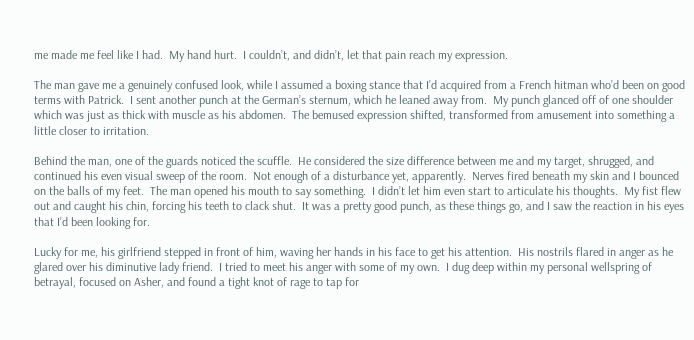me made me feel like I had.  My hand hurt.  I couldn’t, and didn’t, let that pain reach my expression.

The man gave me a genuinely confused look, while I assumed a boxing stance that I’d acquired from a French hitman who’d been on good terms with Patrick.  I sent another punch at the German’s sternum, which he leaned away from.  My punch glanced off of one shoulder which was just as thick with muscle as his abdomen.  The bemused expression shifted, transformed from amusement into something a little closer to irritation.

Behind the man, one of the guards noticed the scuffle.  He considered the size difference between me and my target, shrugged, and continued his even visual sweep of the room.  Not enough of a disturbance yet, apparently.  Nerves fired beneath my skin and I bounced on the balls of my feet.  The man opened his mouth to say something.  I didn’t let him even start to articulate his thoughts.  My fist flew out and caught his chin, forcing his teeth to clack shut.  It was a pretty good punch, as these things go, and I saw the reaction in his eyes that I’d been looking for.

Lucky for me, his girlfriend stepped in front of him, waving her hands in his face to get his attention.  His nostrils flared in anger as he glared over his diminutive lady friend.  I tried to meet his anger with some of my own.  I dug deep within my personal wellspring of betrayal, focused on Asher, and found a tight knot of rage to tap for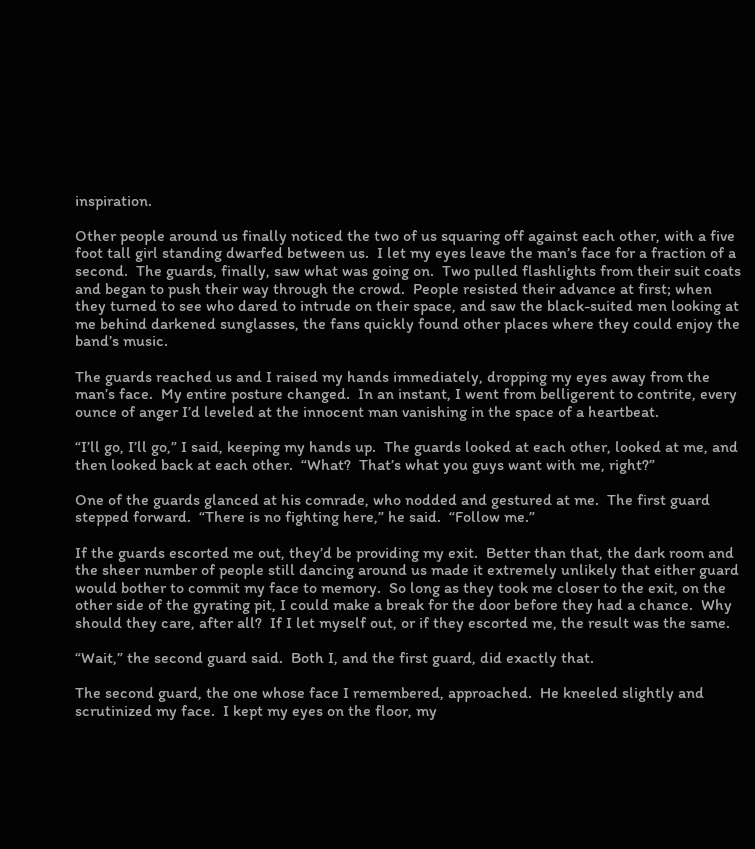inspiration.

Other people around us finally noticed the two of us squaring off against each other, with a five foot tall girl standing dwarfed between us.  I let my eyes leave the man’s face for a fraction of a second.  The guards, finally, saw what was going on.  Two pulled flashlights from their suit coats and began to push their way through the crowd.  People resisted their advance at first; when they turned to see who dared to intrude on their space, and saw the black-suited men looking at me behind darkened sunglasses, the fans quickly found other places where they could enjoy the band’s music.

The guards reached us and I raised my hands immediately, dropping my eyes away from the man’s face.  My entire posture changed.  In an instant, I went from belligerent to contrite, every ounce of anger I’d leveled at the innocent man vanishing in the space of a heartbeat.

“I’ll go, I’ll go,” I said, keeping my hands up.  The guards looked at each other, looked at me, and then looked back at each other.  “What?  That’s what you guys want with me, right?”

One of the guards glanced at his comrade, who nodded and gestured at me.  The first guard stepped forward.  “There is no fighting here,” he said.  “Follow me.”

If the guards escorted me out, they’d be providing my exit.  Better than that, the dark room and the sheer number of people still dancing around us made it extremely unlikely that either guard would bother to commit my face to memory.  So long as they took me closer to the exit, on the other side of the gyrating pit, I could make a break for the door before they had a chance.  Why should they care, after all?  If I let myself out, or if they escorted me, the result was the same.

“Wait,” the second guard said.  Both I, and the first guard, did exactly that.

The second guard, the one whose face I remembered, approached.  He kneeled slightly and scrutinized my face.  I kept my eyes on the floor, my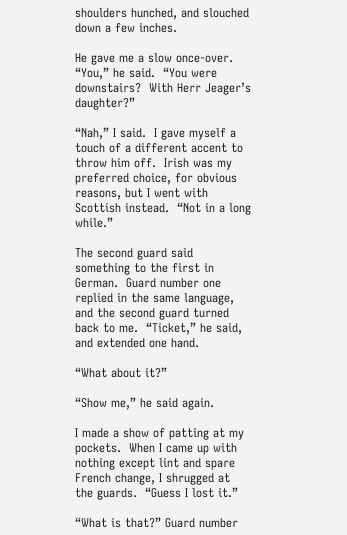shoulders hunched, and slouched down a few inches.

He gave me a slow once-over.  “You,” he said.  “You were downstairs?  With Herr Jeager’s daughter?”

“Nah,” I said.  I gave myself a touch of a different accent to throw him off.  Irish was my preferred choice, for obvious reasons, but I went with Scottish instead.  “Not in a long while.”

The second guard said something to the first in German.  Guard number one replied in the same language, and the second guard turned back to me.  “Ticket,” he said, and extended one hand.

“What about it?”

“Show me,” he said again.

I made a show of patting at my pockets.  When I came up with nothing except lint and spare French change, I shrugged at the guards.  “Guess I lost it.”

“What is that?” Guard number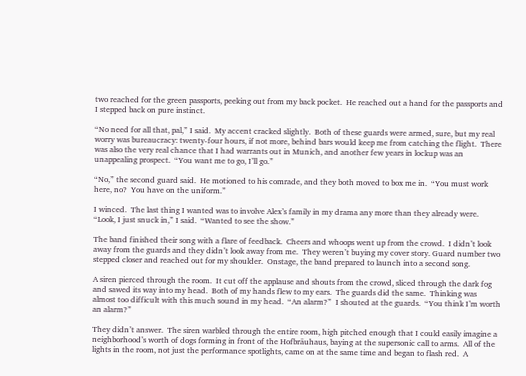two reached for the green passports, peeking out from my back pocket.  He reached out a hand for the passports and I stepped back on pure instinct.

“No need for all that, pal,” I said.  My accent cracked slightly.  Both of these guards were armed, sure, but my real worry was bureaucracy: twenty-four hours, if not more, behind bars would keep me from catching the flight.  There was also the very real chance that I had warrants out in Munich, and another few years in lockup was an unappealing prospect.  “You want me to go, I’ll go.”

“No,” the second guard said.  He motioned to his comrade, and they both moved to box me in.  “You must work here, no?  You have on the uniform.”

I winced.  The last thing I wanted was to involve Alex’s family in my drama any more than they already were.  “Look, I just snuck in,” I said.  “Wanted to see the show.”

The band finished their song with a flare of feedback.  Cheers and whoops went up from the crowd.  I didn’t look away from the guards and they didn’t look away from me.  They weren’t buying my cover story. Guard number two stepped closer and reached out for my shoulder.  Onstage, the band prepared to launch into a second song.

A siren pierced through the room.  It cut off the applause and shouts from the crowd, sliced through the dark fog and sawed its way into my head.  Both of my hands flew to my ears.  The guards did the same.  Thinking was almost too difficult with this much sound in my head.  “An alarm?”  I shouted at the guards.  “You think I’m worth an alarm?”

They didn’t answer.  The siren warbled through the entire room, high pitched enough that I could easily imagine a neighborhood’s worth of dogs forming in front of the Hofbräuhaus, baying at the supersonic call to arms.  All of the lights in the room, not just the performance spotlights, came on at the same time and began to flash red.  A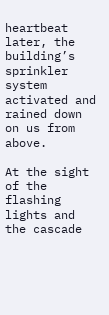heartbeat later, the building’s sprinkler system activated and rained down on us from above.

At the sight of the flashing lights and the cascade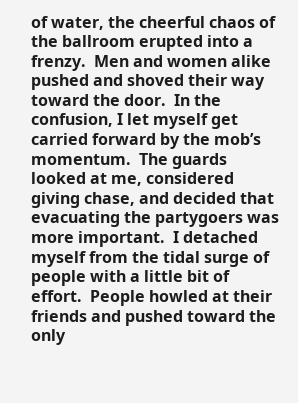of water, the cheerful chaos of the ballroom erupted into a frenzy.  Men and women alike pushed and shoved their way toward the door.  In the confusion, I let myself get carried forward by the mob’s momentum.  The guards looked at me, considered giving chase, and decided that evacuating the partygoers was more important.  I detached myself from the tidal surge of people with a little bit of effort.  People howled at their friends and pushed toward the only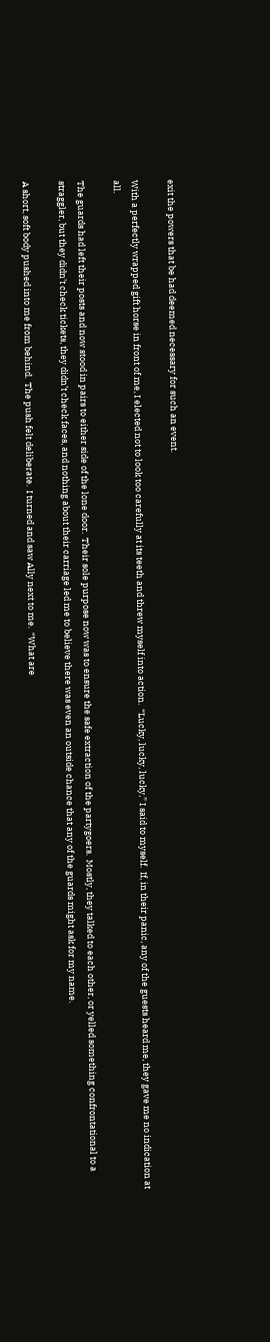exit the powers that be had deemed necessary for such an event.

With a perfectly wrapped gift horse in front of me, I elected not to look too carefully at its teeth and threw myself into action.  “Lucky, lucky, lucky,” I said to myself.  If, in their panic, any of the guests heard me, they gave me no indication at all.

The guards had left their posts and now stood in pairs to either side of the lone door.  Their sole purpose now was to ensure the safe extraction of the partygoers.  Mostly, they talked to each other, or yelled something confrontational to a straggler, but they didn’t check tickets, they didn’t check faces, and nothing about their carriage led me to believe there was even an outside chance that any of the guards might ask for my name.

A short, soft body pushed into me from behind.  The push felt deliberate.  I turned and saw Ally next to me.  “What are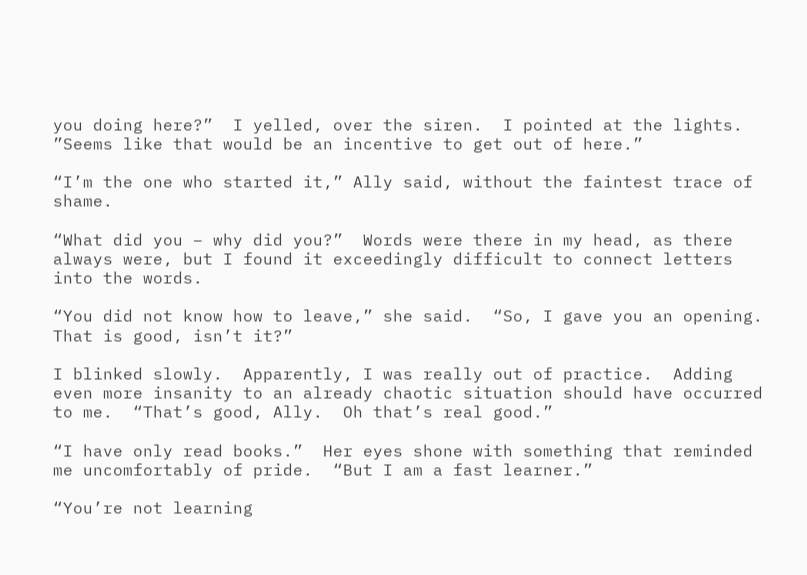you doing here?”  I yelled, over the siren.  I pointed at the lights.  ”Seems like that would be an incentive to get out of here.”

“I’m the one who started it,” Ally said, without the faintest trace of shame.

“What did you – why did you?”  Words were there in my head, as there always were, but I found it exceedingly difficult to connect letters into the words.

“You did not know how to leave,” she said.  “So, I gave you an opening.  That is good, isn’t it?”

I blinked slowly.  Apparently, I was really out of practice.  Adding even more insanity to an already chaotic situation should have occurred to me.  “That’s good, Ally.  Oh that’s real good.”

“I have only read books.”  Her eyes shone with something that reminded me uncomfortably of pride.  “But I am a fast learner.”

“You’re not learning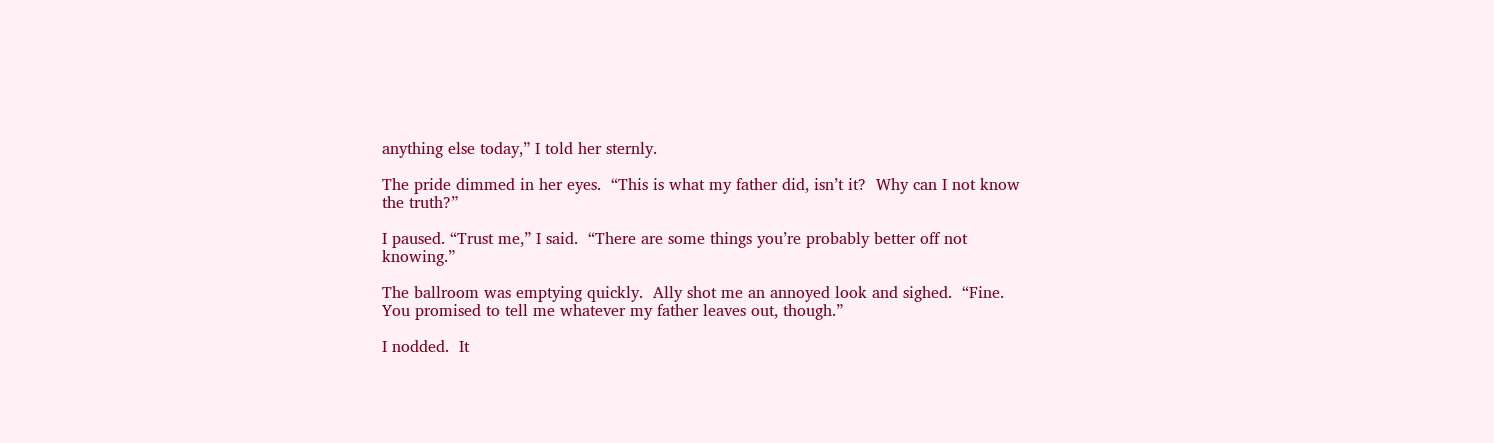anything else today,” I told her sternly.

The pride dimmed in her eyes.  “This is what my father did, isn’t it?  Why can I not know the truth?”

I paused. “Trust me,” I said.  “There are some things you’re probably better off not knowing.”

The ballroom was emptying quickly.  Ally shot me an annoyed look and sighed.  “Fine.  You promised to tell me whatever my father leaves out, though.”

I nodded.  It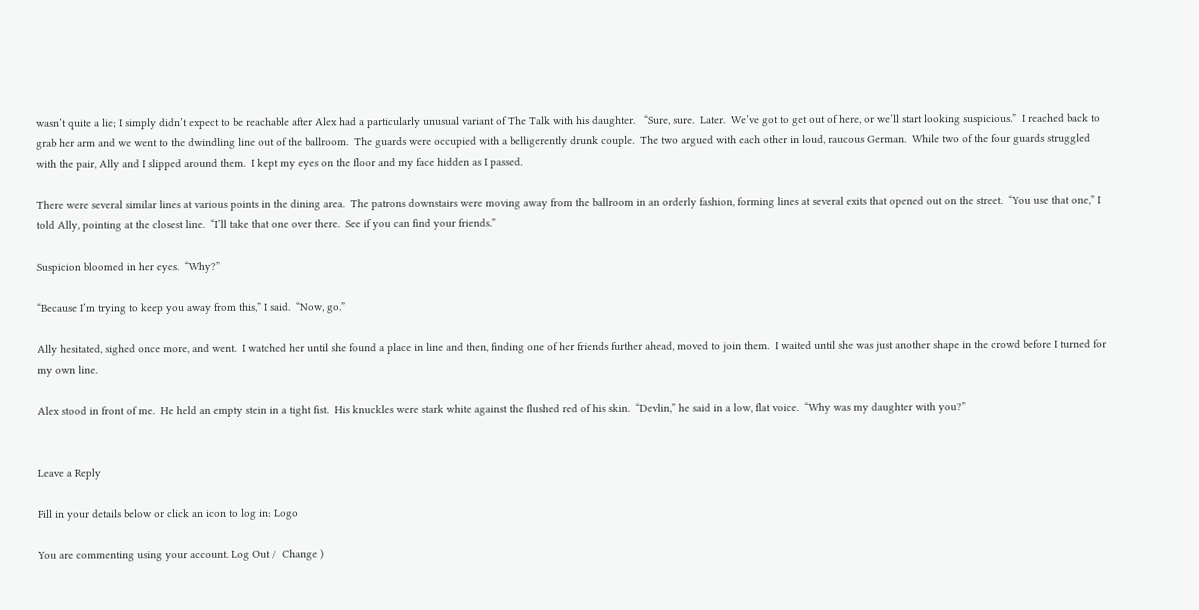wasn’t quite a lie; I simply didn’t expect to be reachable after Alex had a particularly unusual variant of The Talk with his daughter.   “Sure, sure.  Later.  We’ve got to get out of here, or we’ll start looking suspicious.”  I reached back to grab her arm and we went to the dwindling line out of the ballroom.  The guards were occupied with a belligerently drunk couple.  The two argued with each other in loud, raucous German.  While two of the four guards struggled with the pair, Ally and I slipped around them.  I kept my eyes on the floor and my face hidden as I passed.

There were several similar lines at various points in the dining area.  The patrons downstairs were moving away from the ballroom in an orderly fashion, forming lines at several exits that opened out on the street.  “You use that one,” I told Ally, pointing at the closest line.  “I’ll take that one over there.  See if you can find your friends.”

Suspicion bloomed in her eyes.  “Why?”

“Because I’m trying to keep you away from this,” I said.  “Now, go.”

Ally hesitated, sighed once more, and went.  I watched her until she found a place in line and then, finding one of her friends further ahead, moved to join them.  I waited until she was just another shape in the crowd before I turned for my own line.

Alex stood in front of me.  He held an empty stein in a tight fist.  His knuckles were stark white against the flushed red of his skin.  “Devlin,” he said in a low, flat voice.  “Why was my daughter with you?”


Leave a Reply

Fill in your details below or click an icon to log in: Logo

You are commenting using your account. Log Out /  Change )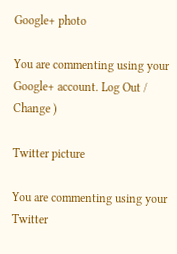Google+ photo

You are commenting using your Google+ account. Log Out /  Change )

Twitter picture

You are commenting using your Twitter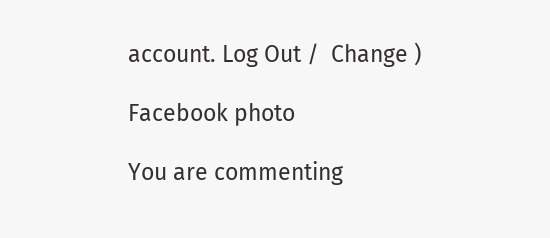account. Log Out /  Change )

Facebook photo

You are commenting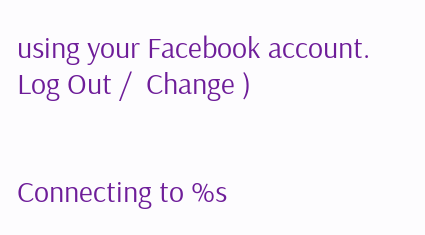using your Facebook account. Log Out /  Change )


Connecting to %s